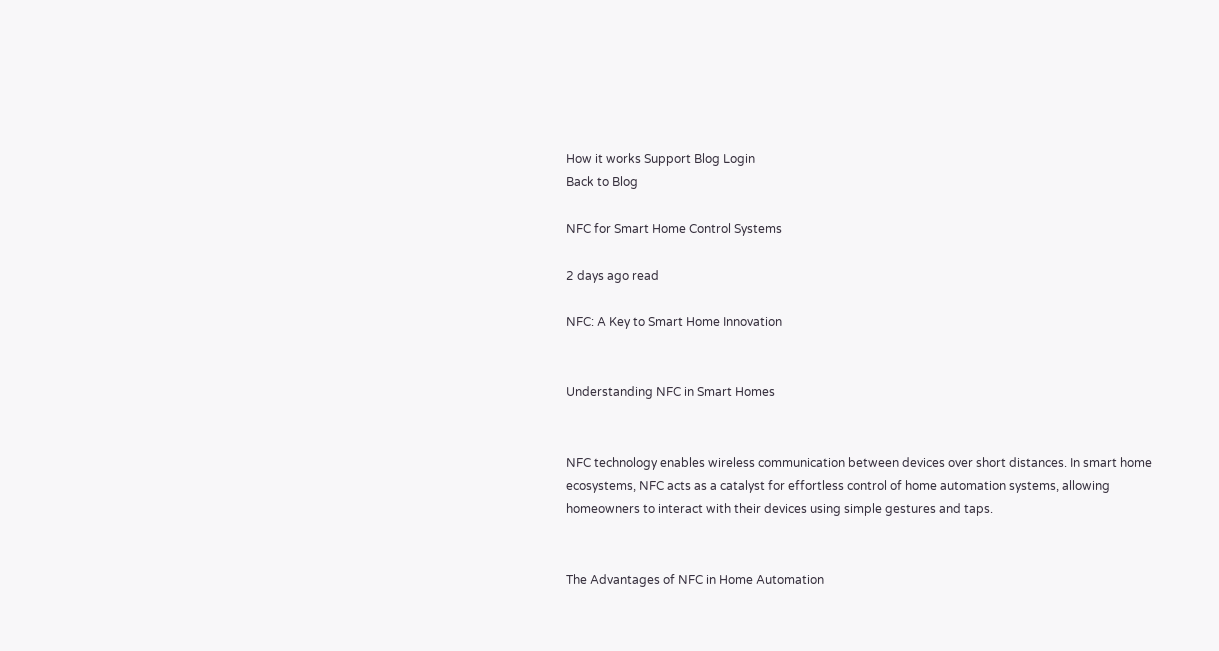How it works Support Blog Login
Back to Blog

NFC for Smart Home Control Systems

2 days ago read

NFC: A Key to Smart Home Innovation


Understanding NFC in Smart Homes


NFC technology enables wireless communication between devices over short distances. In smart home ecosystems, NFC acts as a catalyst for effortless control of home automation systems, allowing homeowners to interact with their devices using simple gestures and taps.


The Advantages of NFC in Home Automation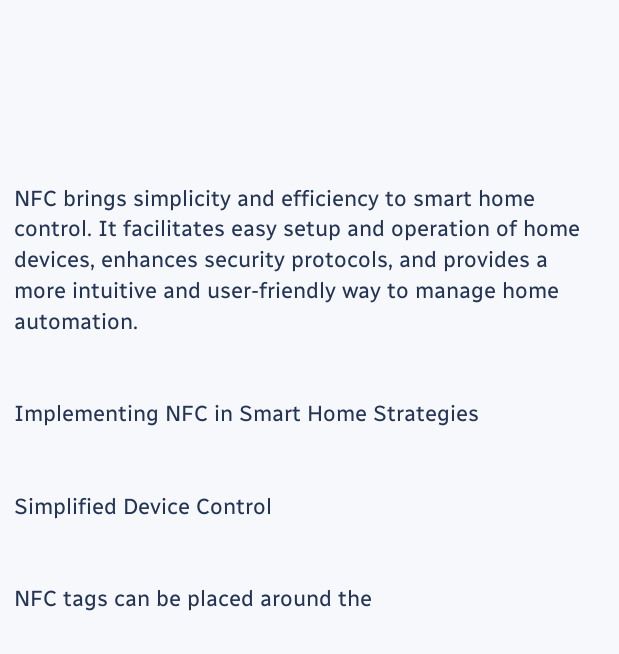NFC brings simplicity and efficiency to smart home control. It facilitates easy setup and operation of home devices, enhances security protocols, and provides a more intuitive and user-friendly way to manage home automation.


Implementing NFC in Smart Home Strategies


Simplified Device Control


NFC tags can be placed around the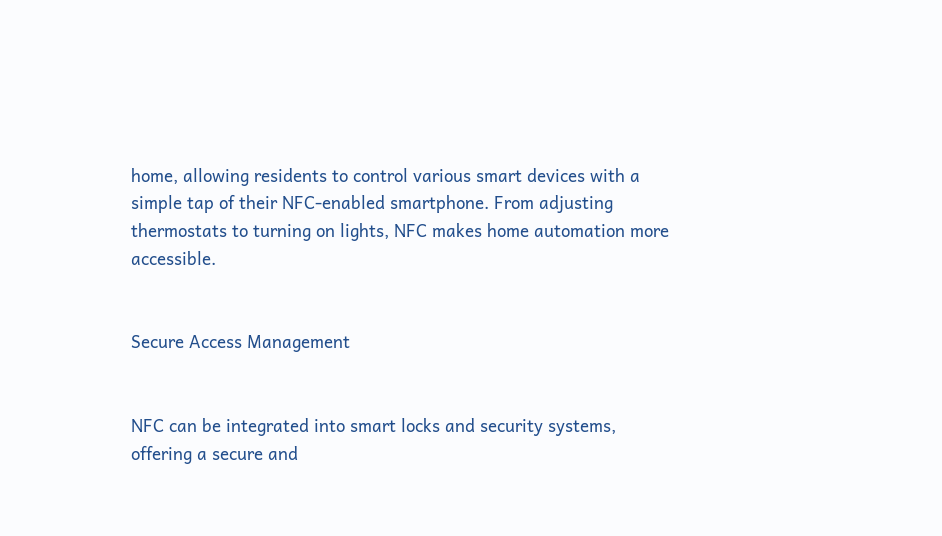home, allowing residents to control various smart devices with a simple tap of their NFC-enabled smartphone. From adjusting thermostats to turning on lights, NFC makes home automation more accessible.


Secure Access Management


NFC can be integrated into smart locks and security systems, offering a secure and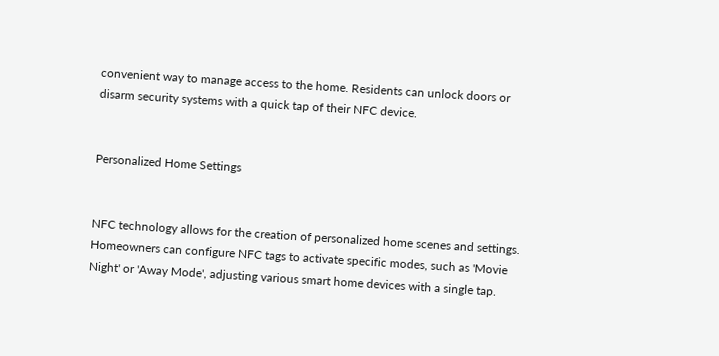convenient way to manage access to the home. Residents can unlock doors or disarm security systems with a quick tap of their NFC device.


Personalized Home Settings


NFC technology allows for the creation of personalized home scenes and settings. Homeowners can configure NFC tags to activate specific modes, such as 'Movie Night' or 'Away Mode', adjusting various smart home devices with a single tap.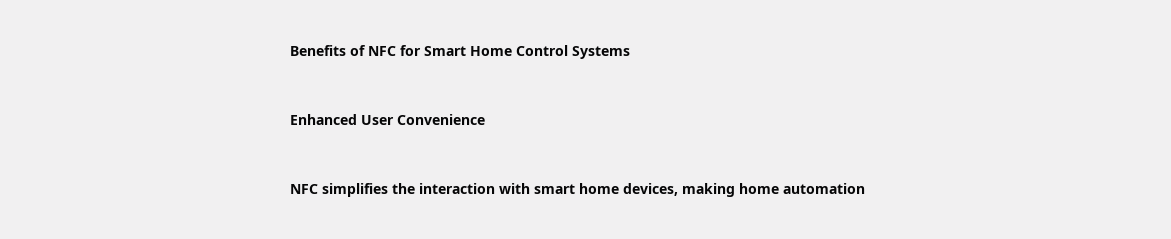Benefits of NFC for Smart Home Control Systems


Enhanced User Convenience


NFC simplifies the interaction with smart home devices, making home automation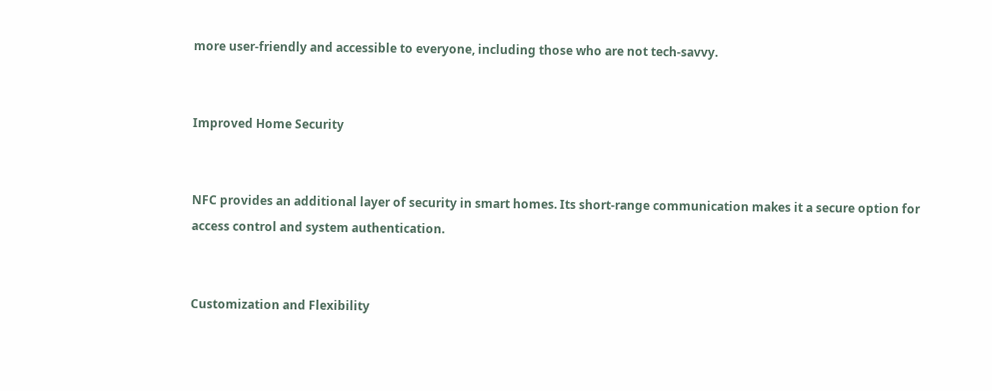more user-friendly and accessible to everyone, including those who are not tech-savvy.


Improved Home Security


NFC provides an additional layer of security in smart homes. Its short-range communication makes it a secure option for access control and system authentication.


Customization and Flexibility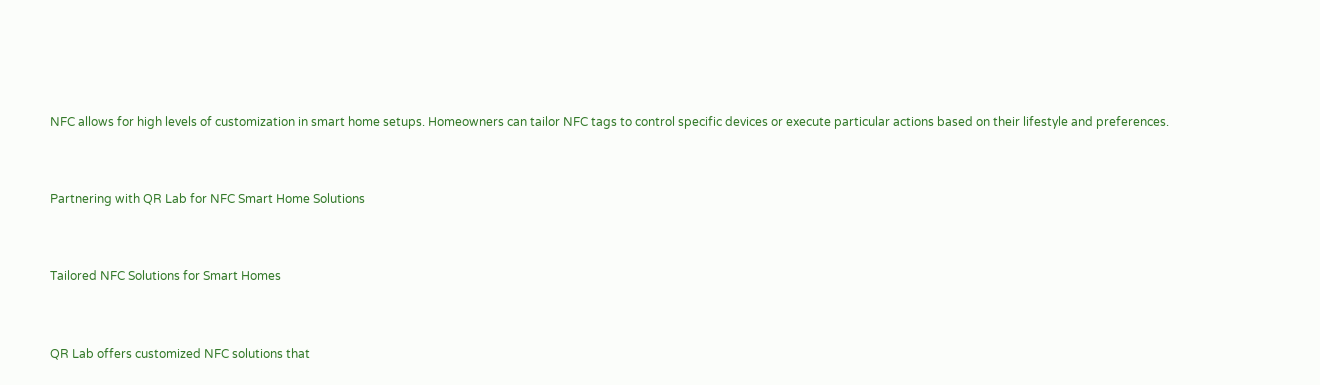NFC allows for high levels of customization in smart home setups. Homeowners can tailor NFC tags to control specific devices or execute particular actions based on their lifestyle and preferences.


Partnering with QR Lab for NFC Smart Home Solutions


Tailored NFC Solutions for Smart Homes


QR Lab offers customized NFC solutions that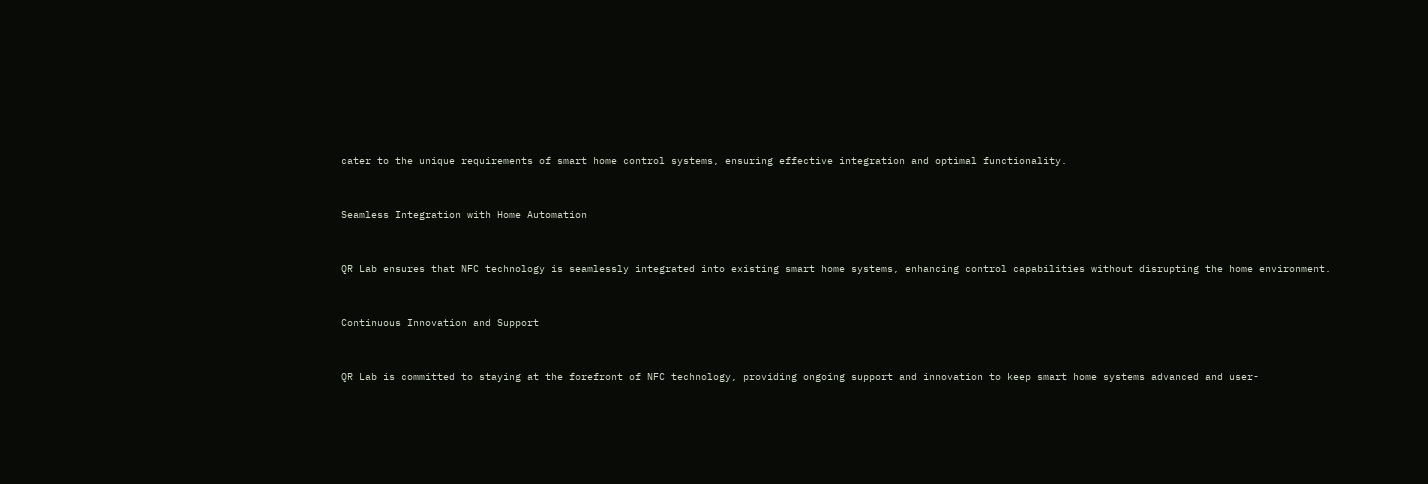cater to the unique requirements of smart home control systems, ensuring effective integration and optimal functionality.


Seamless Integration with Home Automation


QR Lab ensures that NFC technology is seamlessly integrated into existing smart home systems, enhancing control capabilities without disrupting the home environment.


Continuous Innovation and Support


QR Lab is committed to staying at the forefront of NFC technology, providing ongoing support and innovation to keep smart home systems advanced and user-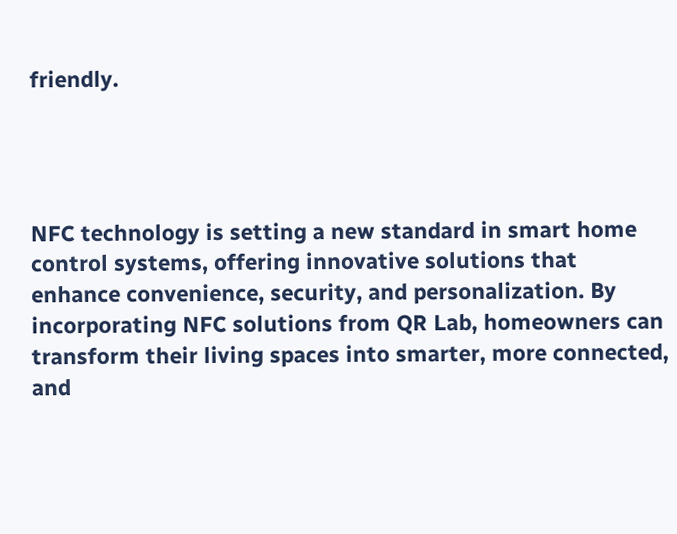friendly.




NFC technology is setting a new standard in smart home control systems, offering innovative solutions that enhance convenience, security, and personalization. By incorporating NFC solutions from QR Lab, homeowners can transform their living spaces into smarter, more connected, and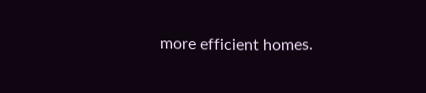more efficient homes.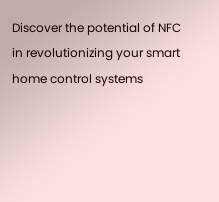Discover the potential of NFC in revolutionizing your smart home control systems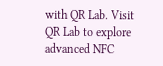with QR Lab. Visit QR Lab to explore advanced NFC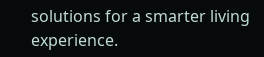solutions for a smarter living experience.